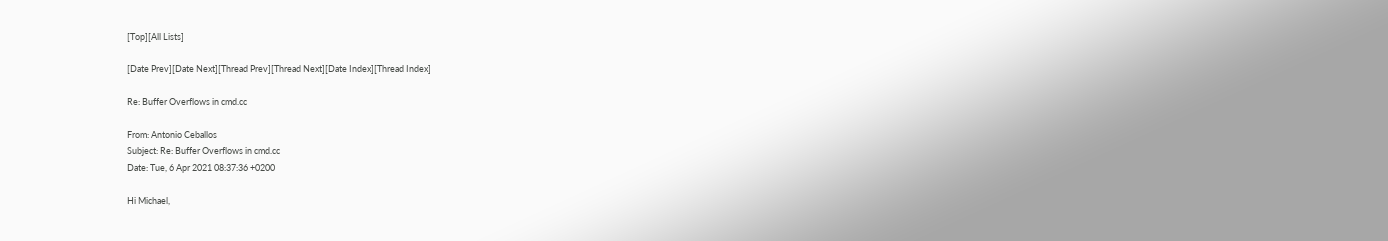[Top][All Lists]

[Date Prev][Date Next][Thread Prev][Thread Next][Date Index][Thread Index]

Re: Buffer Overflows in cmd.cc

From: Antonio Ceballos
Subject: Re: Buffer Overflows in cmd.cc
Date: Tue, 6 Apr 2021 08:37:36 +0200

Hi Michael,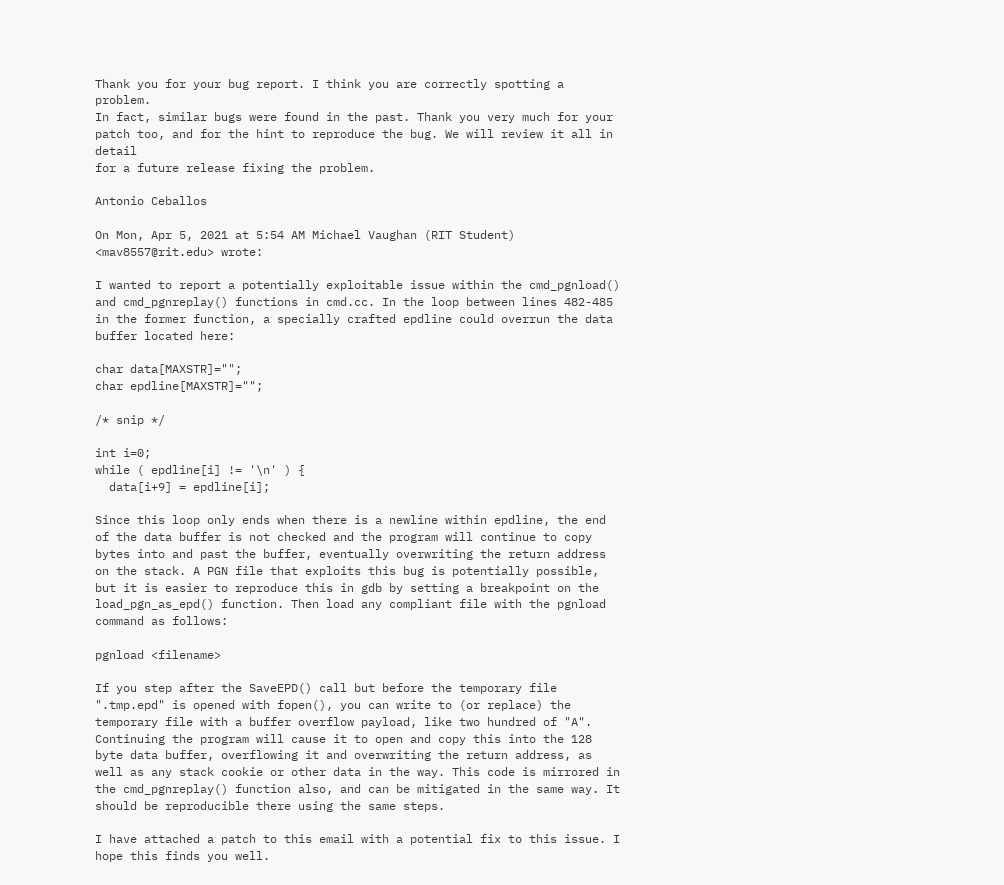Thank you for your bug report. I think you are correctly spotting a problem.
In fact, similar bugs were found in the past. Thank you very much for your
patch too, and for the hint to reproduce the bug. We will review it all in detail
for a future release fixing the problem.

Antonio Ceballos

On Mon, Apr 5, 2021 at 5:54 AM Michael Vaughan (RIT Student) <mav8557@rit.edu> wrote:

I wanted to report a potentially exploitable issue within the cmd_pgnload() and cmd_pgnreplay() functions in cmd.cc. In the loop between lines 482-485 in the former function, a specially crafted epdline could overrun the data buffer located here:

char data[MAXSTR]="";
char epdline[MAXSTR]="";

/* snip */

int i=0;
while ( epdline[i] != '\n' ) {
  data[i+9] = epdline[i];

Since this loop only ends when there is a newline within epdline, the end of the data buffer is not checked and the program will continue to copy bytes into and past the buffer, eventually overwriting the return address on the stack. A PGN file that exploits this bug is potentially possible, but it is easier to reproduce this in gdb by setting a breakpoint on the load_pgn_as_epd() function. Then load any compliant file with the pgnload command as follows:

pgnload <filename>

If you step after the SaveEPD() call but before the temporary file ".tmp.epd" is opened with fopen(), you can write to (or replace) the temporary file with a buffer overflow payload, like two hundred of "A". Continuing the program will cause it to open and copy this into the 128 byte data buffer, overflowing it and overwriting the return address, as well as any stack cookie or other data in the way. This code is mirrored in the cmd_pgnreplay() function also, and can be mitigated in the same way. It should be reproducible there using the same steps.

I have attached a patch to this email with a potential fix to this issue. I hope this finds you well.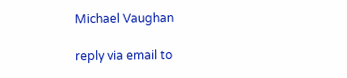Michael Vaughan

reply via email to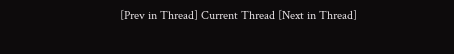[Prev in Thread] Current Thread [Next in Thread]